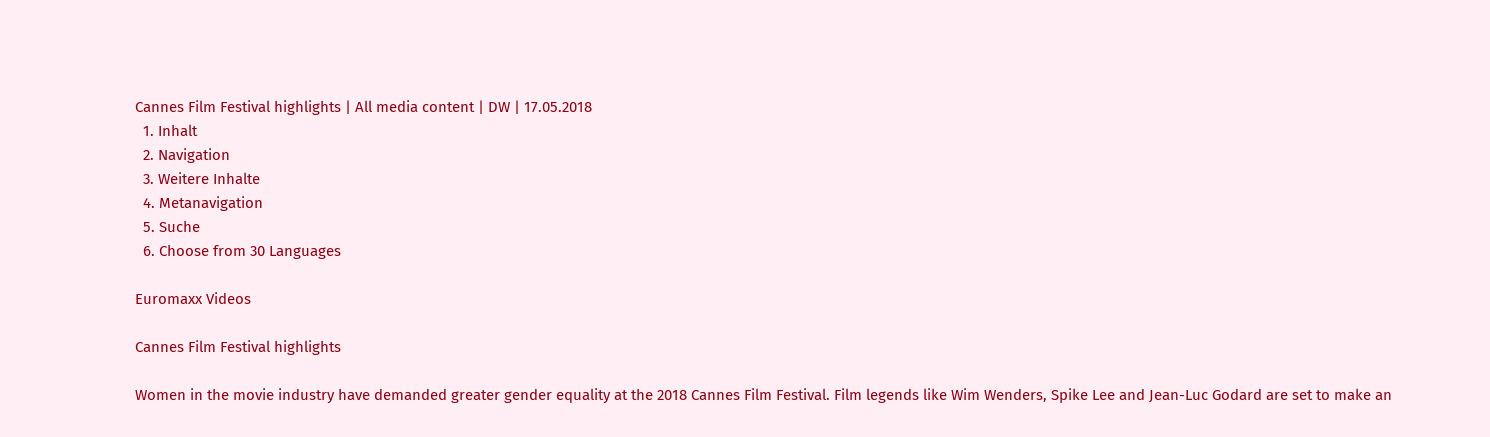Cannes Film Festival highlights | All media content | DW | 17.05.2018
  1. Inhalt
  2. Navigation
  3. Weitere Inhalte
  4. Metanavigation
  5. Suche
  6. Choose from 30 Languages

Euromaxx Videos

Cannes Film Festival highlights

Women in the movie industry have demanded greater gender equality at the 2018 Cannes Film Festival. Film legends like Wim Wenders, Spike Lee and Jean-Luc Godard are set to make an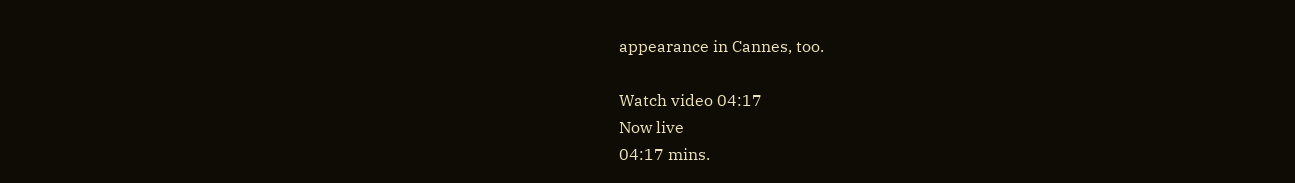appearance in Cannes, too.

Watch video 04:17
Now live
04:17 mins.